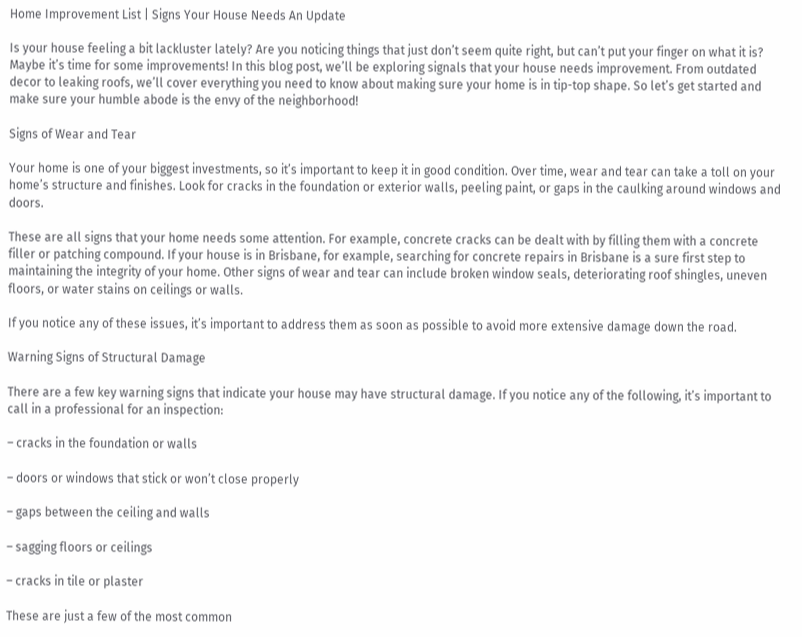Home Improvement List | Signs Your House Needs An Update

Is your house feeling a bit lackluster lately? Are you noticing things that just don’t seem quite right, but can’t put your finger on what it is? Maybe it’s time for some improvements! In this blog post, we’ll be exploring signals that your house needs improvement. From outdated decor to leaking roofs, we’ll cover everything you need to know about making sure your home is in tip-top shape. So let’s get started and make sure your humble abode is the envy of the neighborhood!

Signs of Wear and Tear

Your home is one of your biggest investments, so it’s important to keep it in good condition. Over time, wear and tear can take a toll on your home’s structure and finishes. Look for cracks in the foundation or exterior walls, peeling paint, or gaps in the caulking around windows and doors.

These are all signs that your home needs some attention. For example, concrete cracks can be dealt with by filling them with a concrete filler or patching compound. If your house is in Brisbane, for example, searching for concrete repairs in Brisbane is a sure first step to maintaining the integrity of your home. Other signs of wear and tear can include broken window seals, deteriorating roof shingles, uneven floors, or water stains on ceilings or walls.

If you notice any of these issues, it’s important to address them as soon as possible to avoid more extensive damage down the road.

Warning Signs of Structural Damage

There are a few key warning signs that indicate your house may have structural damage. If you notice any of the following, it’s important to call in a professional for an inspection:

– cracks in the foundation or walls

– doors or windows that stick or won’t close properly

– gaps between the ceiling and walls

– sagging floors or ceilings

– cracks in tile or plaster

These are just a few of the most common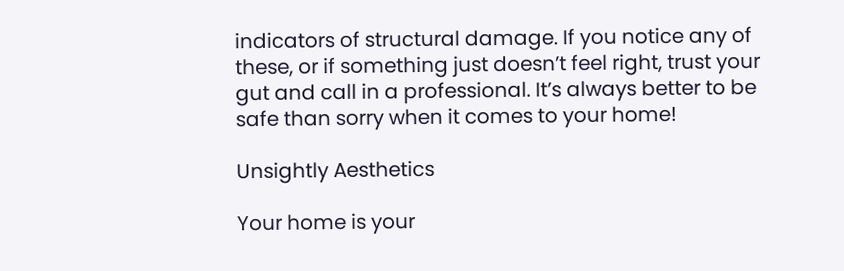indicators of structural damage. If you notice any of these, or if something just doesn’t feel right, trust your gut and call in a professional. It’s always better to be safe than sorry when it comes to your home!

Unsightly Aesthetics

Your home is your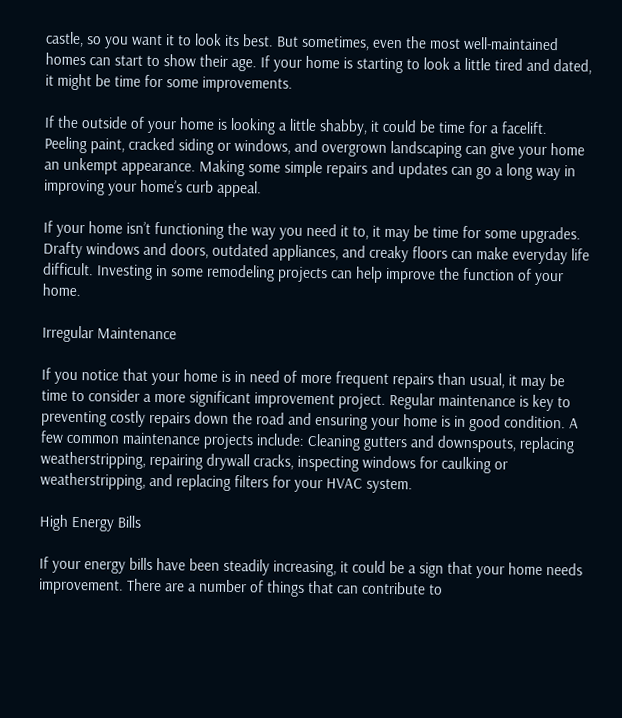castle, so you want it to look its best. But sometimes, even the most well-maintained homes can start to show their age. If your home is starting to look a little tired and dated, it might be time for some improvements.

If the outside of your home is looking a little shabby, it could be time for a facelift. Peeling paint, cracked siding or windows, and overgrown landscaping can give your home an unkempt appearance. Making some simple repairs and updates can go a long way in improving your home’s curb appeal.

If your home isn’t functioning the way you need it to, it may be time for some upgrades. Drafty windows and doors, outdated appliances, and creaky floors can make everyday life difficult. Investing in some remodeling projects can help improve the function of your home.

Irregular Maintenance

If you notice that your home is in need of more frequent repairs than usual, it may be time to consider a more significant improvement project. Regular maintenance is key to preventing costly repairs down the road and ensuring your home is in good condition. A few common maintenance projects include: Cleaning gutters and downspouts, replacing weatherstripping, repairing drywall cracks, inspecting windows for caulking or weatherstripping, and replacing filters for your HVAC system.

High Energy Bills

If your energy bills have been steadily increasing, it could be a sign that your home needs improvement. There are a number of things that can contribute to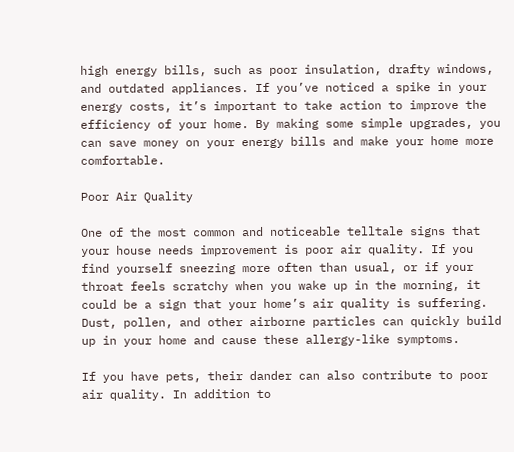high energy bills, such as poor insulation, drafty windows, and outdated appliances. If you’ve noticed a spike in your energy costs, it’s important to take action to improve the efficiency of your home. By making some simple upgrades, you can save money on your energy bills and make your home more comfortable.

Poor Air Quality

One of the most common and noticeable telltale signs that your house needs improvement is poor air quality. If you find yourself sneezing more often than usual, or if your throat feels scratchy when you wake up in the morning, it could be a sign that your home’s air quality is suffering. Dust, pollen, and other airborne particles can quickly build up in your home and cause these allergy-like symptoms.

If you have pets, their dander can also contribute to poor air quality. In addition to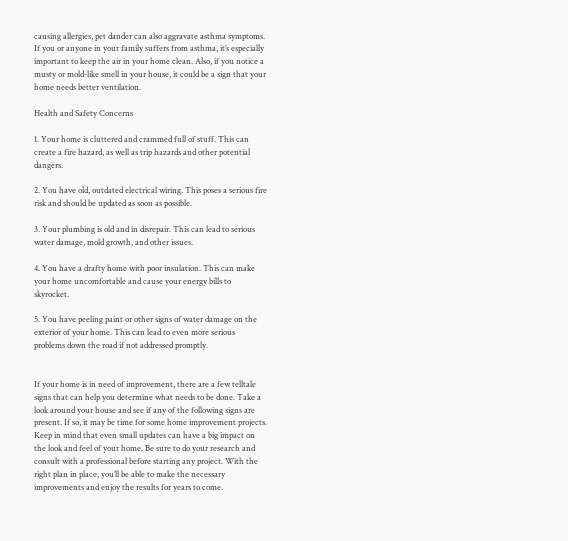causing allergies, pet dander can also aggravate asthma symptoms. If you or anyone in your family suffers from asthma, it’s especially important to keep the air in your home clean. Also, if you notice a musty or mold-like smell in your house, it could be a sign that your home needs better ventilation.

Health and Safety Concerns

1. Your home is cluttered and crammed full of stuff. This can create a fire hazard, as well as trip hazards and other potential dangers.

2. You have old, outdated electrical wiring. This poses a serious fire risk and should be updated as soon as possible.

3. Your plumbing is old and in disrepair. This can lead to serious water damage, mold growth, and other issues.

4. You have a drafty home with poor insulation. This can make your home uncomfortable and cause your energy bills to skyrocket.

5. You have peeling paint or other signs of water damage on the exterior of your home. This can lead to even more serious problems down the road if not addressed promptly.


If your home is in need of improvement, there are a few telltale signs that can help you determine what needs to be done. Take a look around your house and see if any of the following signs are present. If so, it may be time for some home improvement projects. Keep in mind that even small updates can have a big impact on the look and feel of your home. Be sure to do your research and consult with a professional before starting any project. With the right plan in place, you’ll be able to make the necessary improvements and enjoy the results for years to come.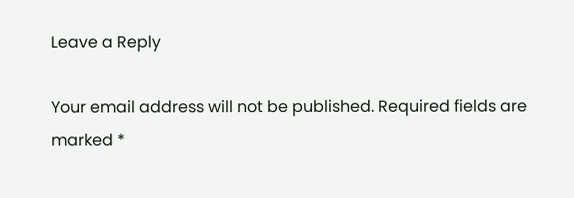Leave a Reply

Your email address will not be published. Required fields are marked *